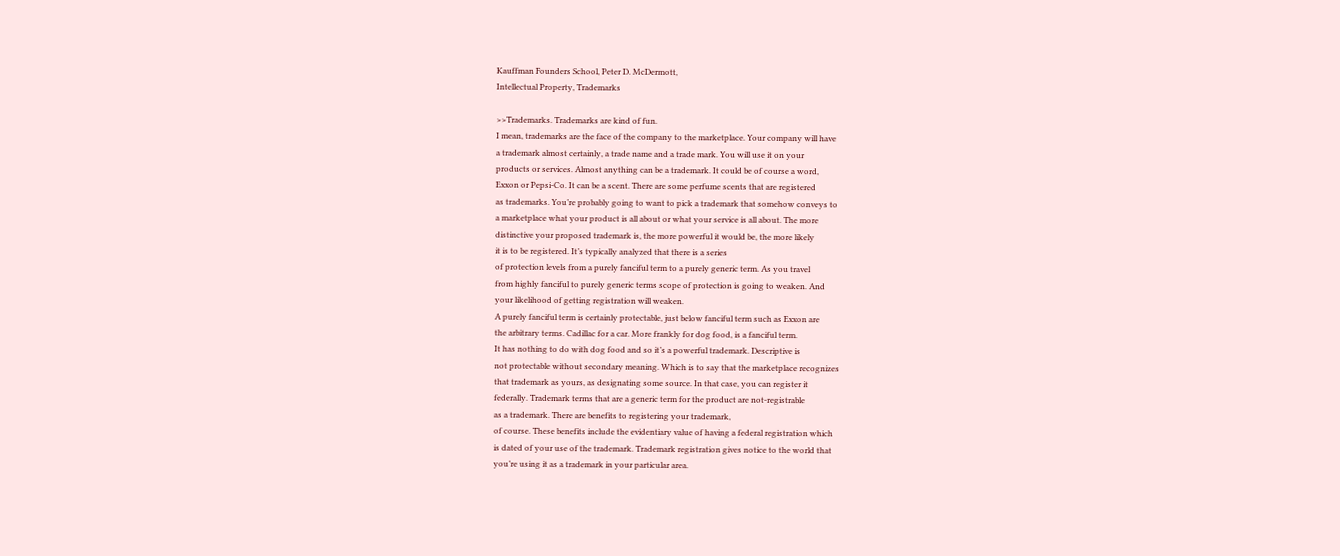Kauffman Founders School, Peter D. McDermott,
Intellectual Property, Trademarks

>>Trademarks. Trademarks are kind of fun.
I mean, trademarks are the face of the company to the marketplace. Your company will have
a trademark almost certainly, a trade name and a trade mark. You will use it on your
products or services. Almost anything can be a trademark. It could be of course a word,
Exxon or Pepsi‑Co. It can be a scent. There are some perfume scents that are registered
as trademarks. You’re probably going to want to pick a trademark that somehow conveys to
a marketplace what your product is all about or what your service is all about. The more
distinctive your proposed trademark is, the more powerful it would be, the more likely
it is to be registered. It’s typically analyzed that there is a series
of protection levels from a purely fanciful term to a purely generic term. As you travel
from highly fanciful to purely generic terms scope of protection is going to weaken. And
your likelihood of getting registration will weaken.
A purely fanciful term is certainly protectable, just below fanciful term such as Exxon are
the arbitrary terms. Cadillac for a car. More frankly for dog food, is a fanciful term.
It has nothing to do with dog food and so it’s a powerful trademark. Descriptive is
not protectable without secondary meaning. Which is to say that the marketplace recognizes
that trademark as yours, as designating some source. In that case, you can register it
federally. Trademark terms that are a generic term for the product are not‑registrable
as a trademark. There are benefits to registering your trademark,
of course. These benefits include the evidentiary value of having a federal registration which
is dated of your use of the trademark. Trademark registration gives notice to the world that
you’re using it as a trademark in your particular area.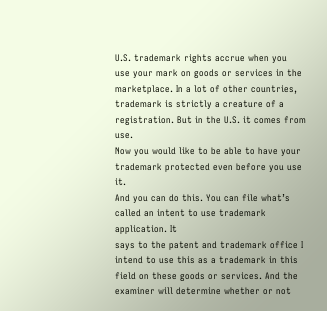U.S. trademark rights accrue when you
use your mark on goods or services in the marketplace. In a lot of other countries,
trademark is strictly a creature of a registration. But in the U.S. it comes from use.
Now you would like to be able to have your trademark protected even before you use it.
And you can do this. You can file what’s called an intent to use trademark application. It
says to the patent and trademark office I intend to use this as a trademark in this
field on these goods or services. And the examiner will determine whether or not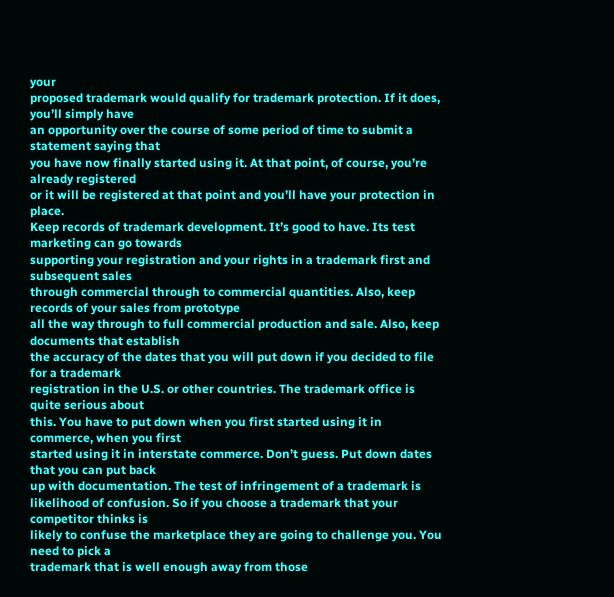your
proposed trademark would qualify for trademark protection. If it does, you’ll simply have
an opportunity over the course of some period of time to submit a statement saying that
you have now finally started using it. At that point, of course, you’re already registered
or it will be registered at that point and you’ll have your protection in place.
Keep records of trademark development. It’s good to have. Its test marketing can go towards
supporting your registration and your rights in a trademark first and subsequent sales
through commercial through to commercial quantities. Also, keep records of your sales from prototype
all the way through to full commercial production and sale. Also, keep documents that establish
the accuracy of the dates that you will put down if you decided to file for a trademark
registration in the U.S. or other countries. The trademark office is quite serious about
this. You have to put down when you first started using it in commerce, when you first
started using it in interstate commerce. Don’t guess. Put down dates that you can put back
up with documentation. The test of infringement of a trademark is
likelihood of confusion. So if you choose a trademark that your competitor thinks is
likely to confuse the marketplace they are going to challenge you. You need to pick a
trademark that is well enough away from those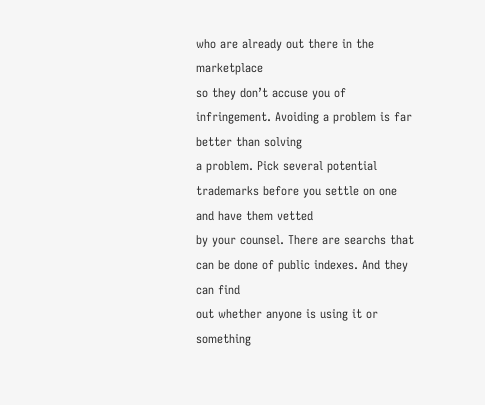who are already out there in the marketplace
so they don’t accuse you of infringement. Avoiding a problem is far better than solving
a problem. Pick several potential trademarks before you settle on one and have them vetted
by your counsel. There are searchs that can be done of public indexes. And they can find
out whether anyone is using it or something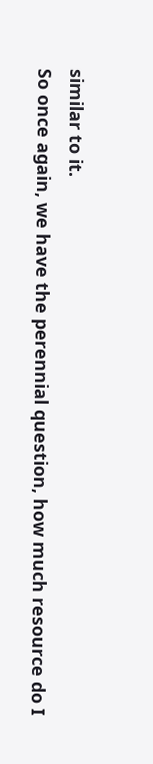similar to it.
So once again, we have the perennial question, how much resource do I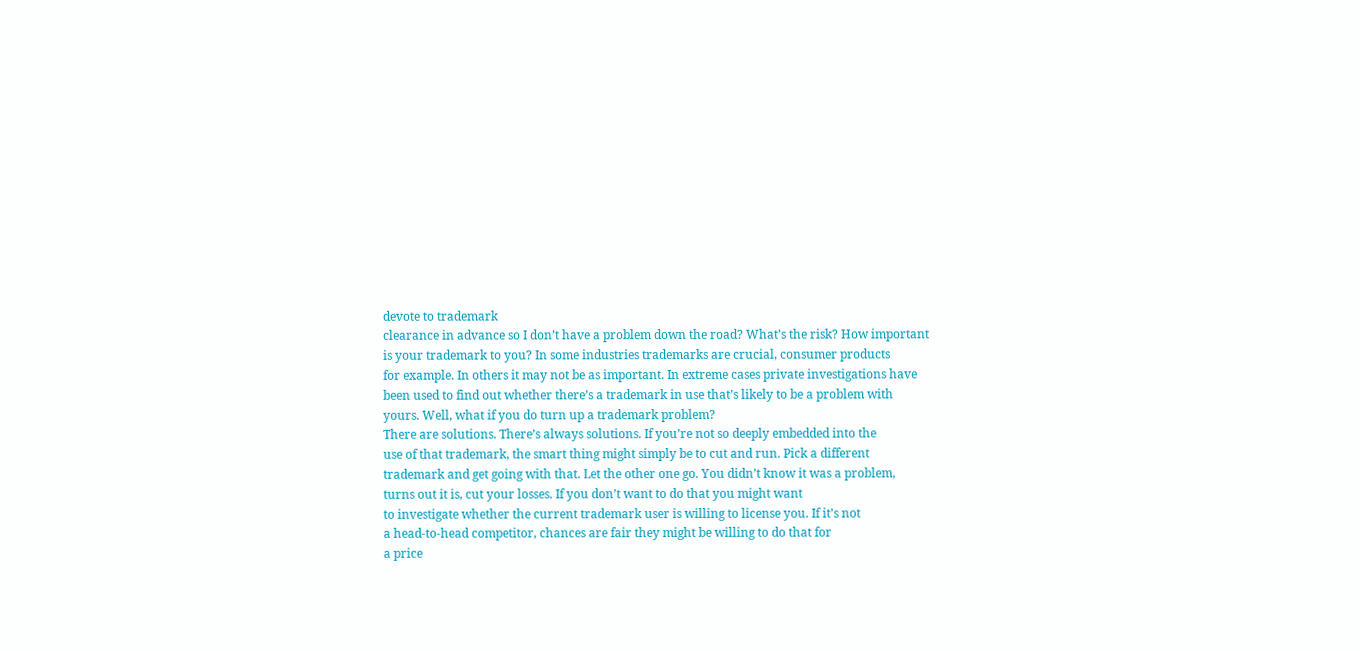devote to trademark
clearance in advance so I don’t have a problem down the road? What’s the risk? How important
is your trademark to you? In some industries trademarks are crucial, consumer products
for example. In others it may not be as important. In extreme cases private investigations have
been used to find out whether there’s a trademark in use that’s likely to be a problem with
yours. Well, what if you do turn up a trademark problem?
There are solutions. There’s always solutions. If you’re not so deeply embedded into the
use of that trademark, the smart thing might simply be to cut and run. Pick a different
trademark and get going with that. Let the other one go. You didn’t know it was a problem,
turns out it is, cut your losses. If you don’t want to do that you might want
to investigate whether the current trademark user is willing to license you. If it’s not
a head‑to‑head competitor, chances are fair they might be willing to do that for
a price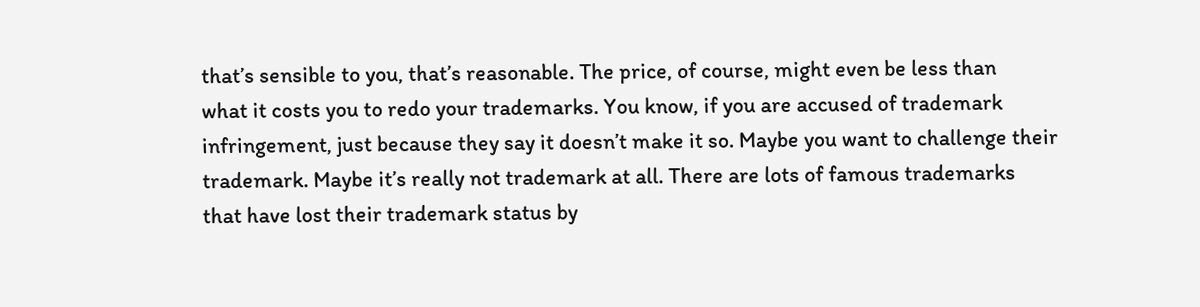that’s sensible to you, that’s reasonable. The price, of course, might even be less than
what it costs you to redo your trademarks. You know, if you are accused of trademark
infringement, just because they say it doesn’t make it so. Maybe you want to challenge their
trademark. Maybe it’s really not trademark at all. There are lots of famous trademarks
that have lost their trademark status by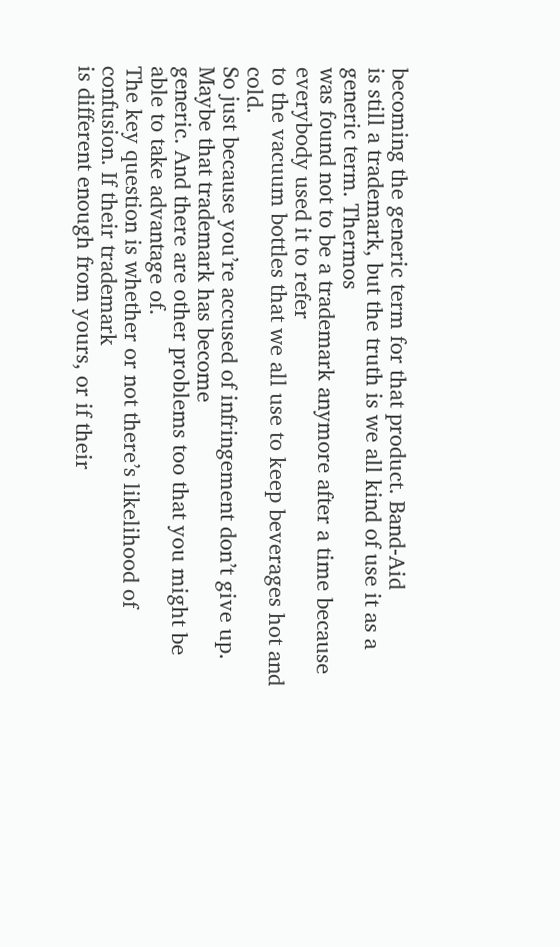becoming the generic term for that product. Band‑Aid
is still a trademark, but the truth is we all kind of use it as a generic term. Thermos
was found not to be a trademark anymore after a time because everybody used it to refer
to the vacuum bottles that we all use to keep beverages hot and cold.
So just because you’re accused of infringement don’t give up. Maybe that trademark has become
generic. And there are other problems too that you might be able to take advantage of.
The key question is whether or not there’s likelihood of confusion. If their trademark
is different enough from yours, or if their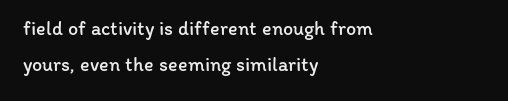field of activity is different enough from
yours, even the seeming similarity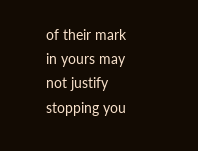of their mark in yours may not justify stopping you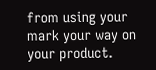from using your mark your way on your product.